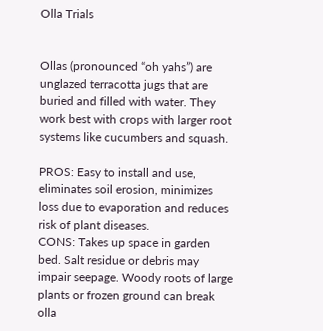Olla Trials


Ollas (pronounced “oh yahs”) are unglazed terracotta jugs that are buried and filled with water. They work best with crops with larger root systems like cucumbers and squash.

PROS: Easy to install and use, eliminates soil erosion, minimizes loss due to evaporation and reduces risk of plant diseases.
CONS: Takes up space in garden bed. Salt residue or debris may impair seepage. Woody roots of large plants or frozen ground can break olla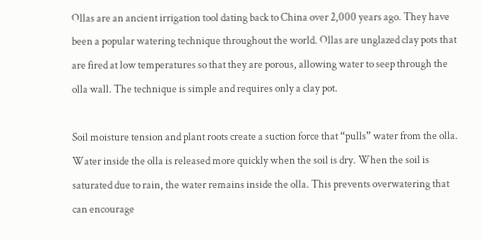Ollas are an ancient irrigation tool dating back to China over 2,000 years ago. They have been a popular watering technique throughout the world. Ollas are unglazed clay pots that are fired at low temperatures so that they are porous, allowing water to seep through the olla wall. The technique is simple and requires only a clay pot.

Soil moisture tension and plant roots create a suction force that “pulls” water from the olla. Water inside the olla is released more quickly when the soil is dry. When the soil is saturated due to rain, the water remains inside the olla. This prevents overwatering that can encourage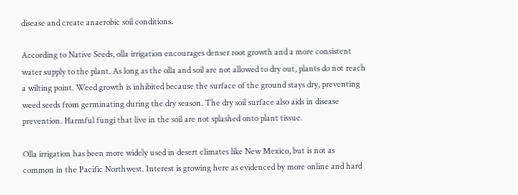disease and create anaerobic soil conditions.

According to Native Seeds, olla irrigation encourages denser root growth and a more consistent water supply to the plant. As long as the olla and soil are not allowed to dry out, plants do not reach a wilting point. Weed growth is inhibited because the surface of the ground stays dry, preventing weed seeds from germinating during the dry season. The dry soil surface also aids in disease prevention. Harmful fungi that live in the soil are not splashed onto plant tissue.

Olla irrigation has been more widely used in desert climates like New Mexico, but is not as common in the Pacific Northwest. Interest is growing here as evidenced by more online and hard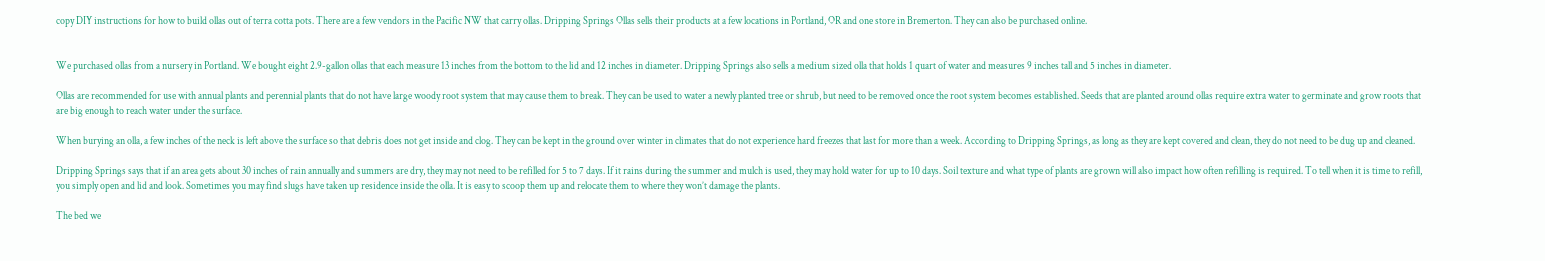copy DIY instructions for how to build ollas out of terra cotta pots. There are a few vendors in the Pacific NW that carry ollas. Dripping Springs Ollas sells their products at a few locations in Portland, OR and one store in Bremerton. They can also be purchased online.


We purchased ollas from a nursery in Portland. We bought eight 2.9-gallon ollas that each measure 13 inches from the bottom to the lid and 12 inches in diameter. Dripping Springs also sells a medium sized olla that holds 1 quart of water and measures 9 inches tall and 5 inches in diameter.

Ollas are recommended for use with annual plants and perennial plants that do not have large woody root system that may cause them to break. They can be used to water a newly planted tree or shrub, but need to be removed once the root system becomes established. Seeds that are planted around ollas require extra water to germinate and grow roots that are big enough to reach water under the surface.

When burying an olla, a few inches of the neck is left above the surface so that debris does not get inside and clog. They can be kept in the ground over winter in climates that do not experience hard freezes that last for more than a week. According to Dripping Springs, as long as they are kept covered and clean, they do not need to be dug up and cleaned.

Dripping Springs says that if an area gets about 30 inches of rain annually and summers are dry, they may not need to be refilled for 5 to 7 days. If it rains during the summer and mulch is used, they may hold water for up to 10 days. Soil texture and what type of plants are grown will also impact how often refilling is required. To tell when it is time to refill, you simply open and lid and look. Sometimes you may find slugs have taken up residence inside the olla. It is easy to scoop them up and relocate them to where they won’t damage the plants.

The bed we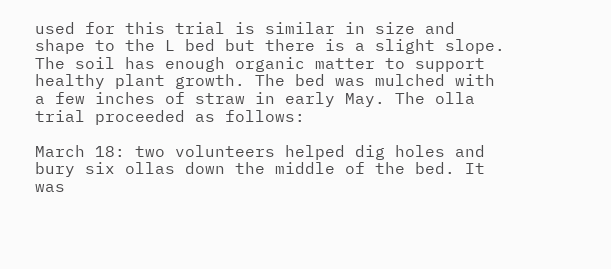used for this trial is similar in size and shape to the L bed but there is a slight slope. The soil has enough organic matter to support healthy plant growth. The bed was mulched with a few inches of straw in early May. The olla trial proceeded as follows:

March 18: two volunteers helped dig holes and bury six ollas down the middle of the bed. It was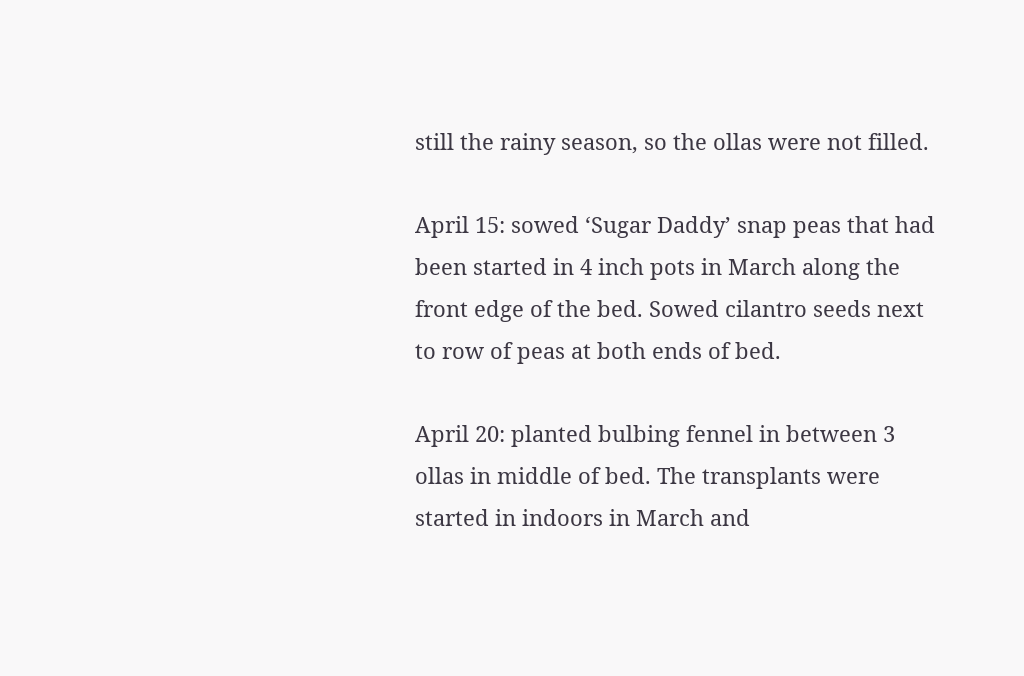still the rainy season, so the ollas were not filled.

April 15: sowed ‘Sugar Daddy’ snap peas that had been started in 4 inch pots in March along the front edge of the bed. Sowed cilantro seeds next to row of peas at both ends of bed.

April 20: planted bulbing fennel in between 3 ollas in middle of bed. The transplants were started in indoors in March and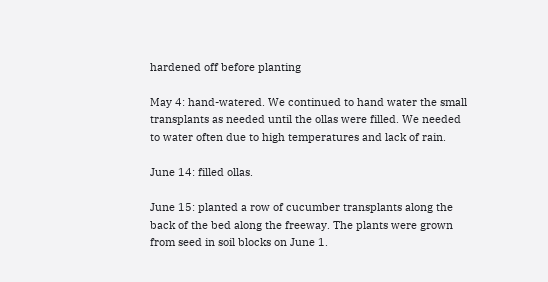hardened off before planting

May 4: hand-watered. We continued to hand water the small transplants as needed until the ollas were filled. We needed to water often due to high temperatures and lack of rain.

June 14: filled ollas.

June 15: planted a row of cucumber transplants along the back of the bed along the freeway. The plants were grown from seed in soil blocks on June 1.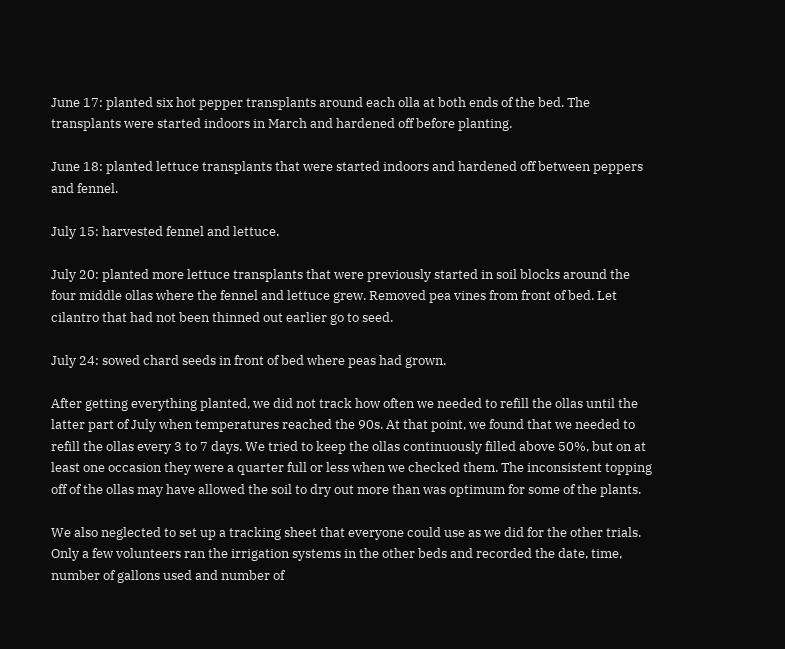June 17: planted six hot pepper transplants around each olla at both ends of the bed. The transplants were started indoors in March and hardened off before planting.

June 18: planted lettuce transplants that were started indoors and hardened off between peppers and fennel.

July 15: harvested fennel and lettuce.

July 20: planted more lettuce transplants that were previously started in soil blocks around the four middle ollas where the fennel and lettuce grew. Removed pea vines from front of bed. Let cilantro that had not been thinned out earlier go to seed.

July 24: sowed chard seeds in front of bed where peas had grown.

After getting everything planted, we did not track how often we needed to refill the ollas until the latter part of July when temperatures reached the 90s. At that point, we found that we needed to refill the ollas every 3 to 7 days. We tried to keep the ollas continuously filled above 50%, but on at least one occasion they were a quarter full or less when we checked them. The inconsistent topping off of the ollas may have allowed the soil to dry out more than was optimum for some of the plants.

We also neglected to set up a tracking sheet that everyone could use as we did for the other trials. Only a few volunteers ran the irrigation systems in the other beds and recorded the date, time, number of gallons used and number of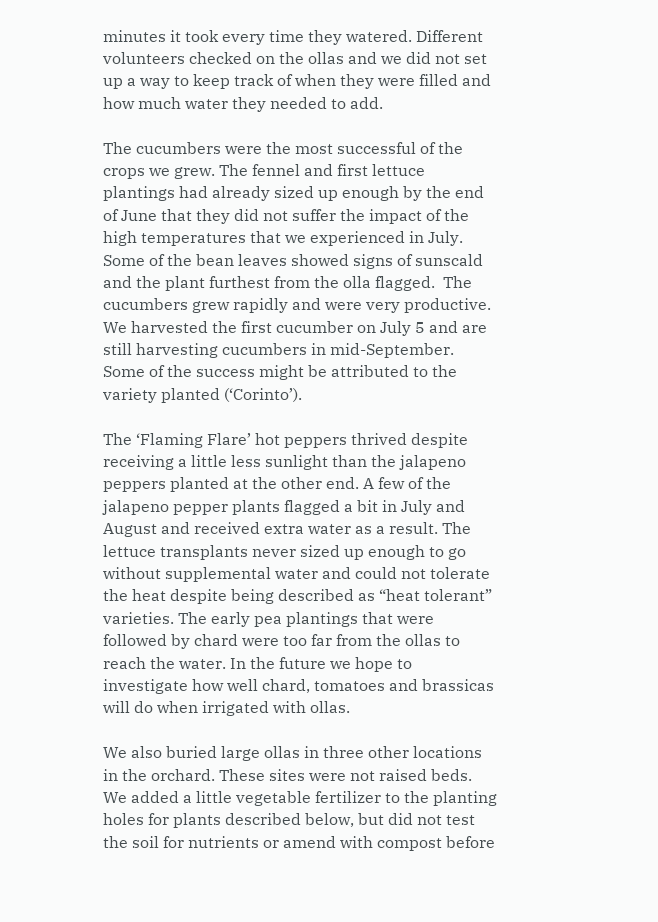minutes it took every time they watered. Different volunteers checked on the ollas and we did not set up a way to keep track of when they were filled and how much water they needed to add.

The cucumbers were the most successful of the crops we grew. The fennel and first lettuce plantings had already sized up enough by the end of June that they did not suffer the impact of the high temperatures that we experienced in July. Some of the bean leaves showed signs of sunscald and the plant furthest from the olla flagged.  The cucumbers grew rapidly and were very productive. We harvested the first cucumber on July 5 and are still harvesting cucumbers in mid-September. Some of the success might be attributed to the variety planted (‘Corinto’).

The ‘Flaming Flare’ hot peppers thrived despite receiving a little less sunlight than the jalapeno peppers planted at the other end. A few of the jalapeno pepper plants flagged a bit in July and August and received extra water as a result. The lettuce transplants never sized up enough to go without supplemental water and could not tolerate the heat despite being described as “heat tolerant” varieties. The early pea plantings that were followed by chard were too far from the ollas to reach the water. In the future we hope to investigate how well chard, tomatoes and brassicas will do when irrigated with ollas.

We also buried large ollas in three other locations in the orchard. These sites were not raised beds. We added a little vegetable fertilizer to the planting holes for plants described below, but did not test the soil for nutrients or amend with compost before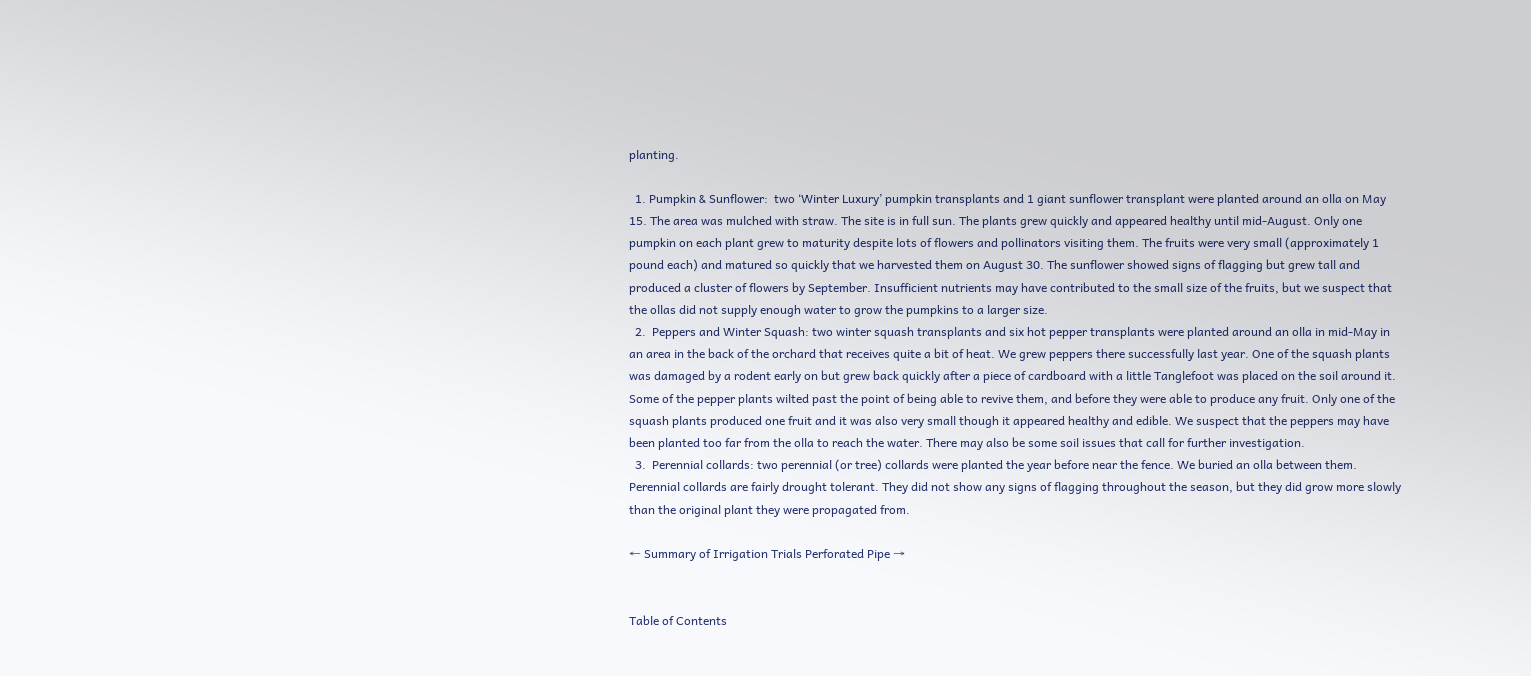planting.

  1. Pumpkin & Sunflower:  two ‘Winter Luxury’ pumpkin transplants and 1 giant sunflower transplant were planted around an olla on May 15. The area was mulched with straw. The site is in full sun. The plants grew quickly and appeared healthy until mid-August. Only one pumpkin on each plant grew to maturity despite lots of flowers and pollinators visiting them. The fruits were very small (approximately 1 pound each) and matured so quickly that we harvested them on August 30. The sunflower showed signs of flagging but grew tall and produced a cluster of flowers by September. Insufficient nutrients may have contributed to the small size of the fruits, but we suspect that the ollas did not supply enough water to grow the pumpkins to a larger size.
  2.  Peppers and Winter Squash: two winter squash transplants and six hot pepper transplants were planted around an olla in mid-May in an area in the back of the orchard that receives quite a bit of heat. We grew peppers there successfully last year. One of the squash plants was damaged by a rodent early on but grew back quickly after a piece of cardboard with a little Tanglefoot was placed on the soil around it. Some of the pepper plants wilted past the point of being able to revive them, and before they were able to produce any fruit. Only one of the squash plants produced one fruit and it was also very small though it appeared healthy and edible. We suspect that the peppers may have been planted too far from the olla to reach the water. There may also be some soil issues that call for further investigation.
  3.  Perennial collards: two perennial (or tree) collards were planted the year before near the fence. We buried an olla between them. Perennial collards are fairly drought tolerant. They did not show any signs of flagging throughout the season, but they did grow more slowly than the original plant they were propagated from.

← Summary of Irrigation Trials Perforated Pipe →


Table of Contents